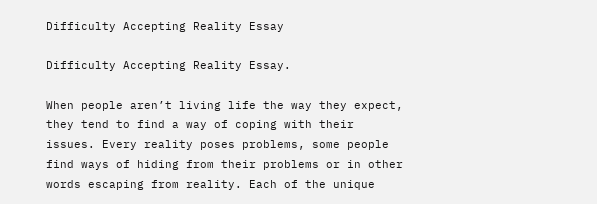Difficulty Accepting Reality Essay

Difficulty Accepting Reality Essay.

When people aren’t living life the way they expect, they tend to find a way of coping with their issues. Every reality poses problems, some people find ways of hiding from their problems or in other words escaping from reality. Each of the unique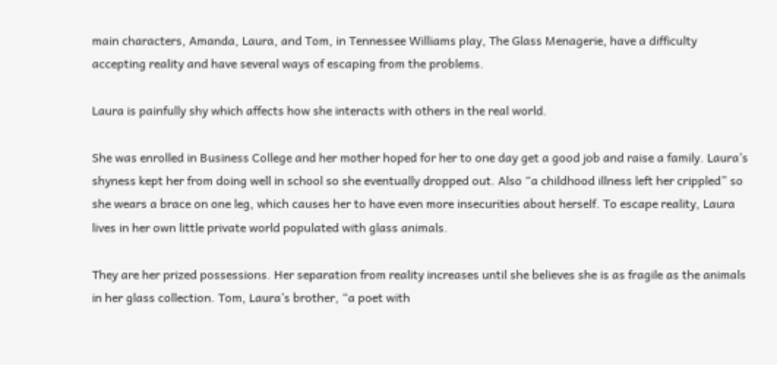main characters, Amanda, Laura, and Tom, in Tennessee Williams play, The Glass Menagerie, have a difficulty accepting reality and have several ways of escaping from the problems.

Laura is painfully shy which affects how she interacts with others in the real world.

She was enrolled in Business College and her mother hoped for her to one day get a good job and raise a family. Laura’s shyness kept her from doing well in school so she eventually dropped out. Also “a childhood illness left her crippled” so she wears a brace on one leg, which causes her to have even more insecurities about herself. To escape reality, Laura lives in her own little private world populated with glass animals.

They are her prized possessions. Her separation from reality increases until she believes she is as fragile as the animals in her glass collection. Tom, Laura’s brother, “a poet with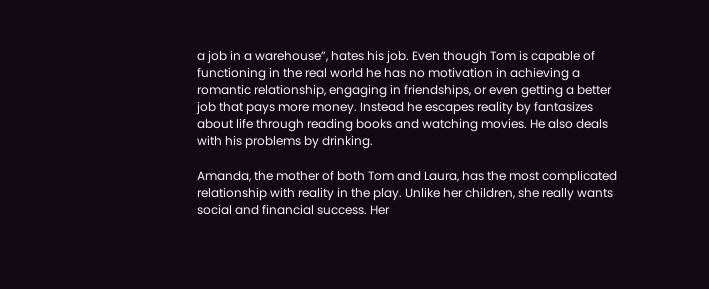a job in a warehouse”, hates his job. Even though Tom is capable of functioning in the real world he has no motivation in achieving a romantic relationship, engaging in friendships, or even getting a better job that pays more money. Instead he escapes reality by fantasizes about life through reading books and watching movies. He also deals with his problems by drinking.

Amanda, the mother of both Tom and Laura, has the most complicated relationship with reality in the play. Unlike her children, she really wants social and financial success. Her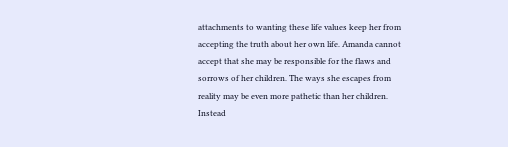attachments to wanting these life values keep her from accepting the truth about her own life. Amanda cannot accept that she may be responsible for the flaws and sorrows of her children. The ways she escapes from reality may be even more pathetic than her children. Instead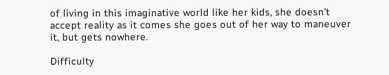of living in this imaginative world like her kids, she doesn’t accept reality as it comes she goes out of her way to maneuver it, but gets nowhere.

Difficulty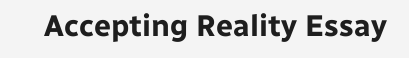Accepting Reality Essay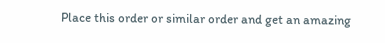Place this order or similar order and get an amazing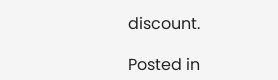discount.

Posted in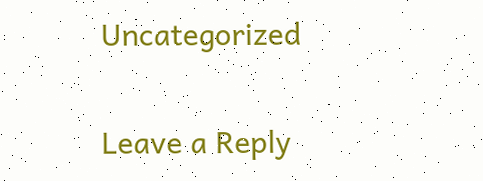Uncategorized

Leave a Reply